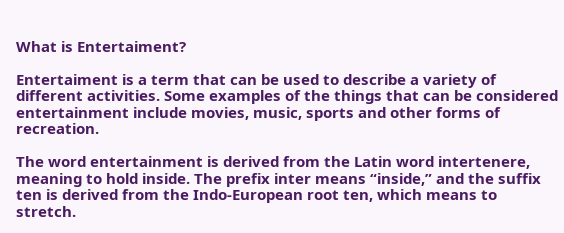What is Entertaiment?

Entertaiment is a term that can be used to describe a variety of different activities. Some examples of the things that can be considered entertainment include movies, music, sports and other forms of recreation.

The word entertainment is derived from the Latin word intertenere, meaning to hold inside. The prefix inter means “inside,” and the suffix ten is derived from the Indo-European root ten, which means to stretch.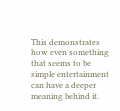This demonstrates how even something that seems to be simple entertainment can have a deeper meaning behind it.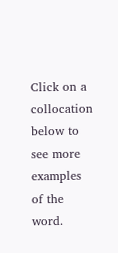Click on a collocation below to see more examples of the word.